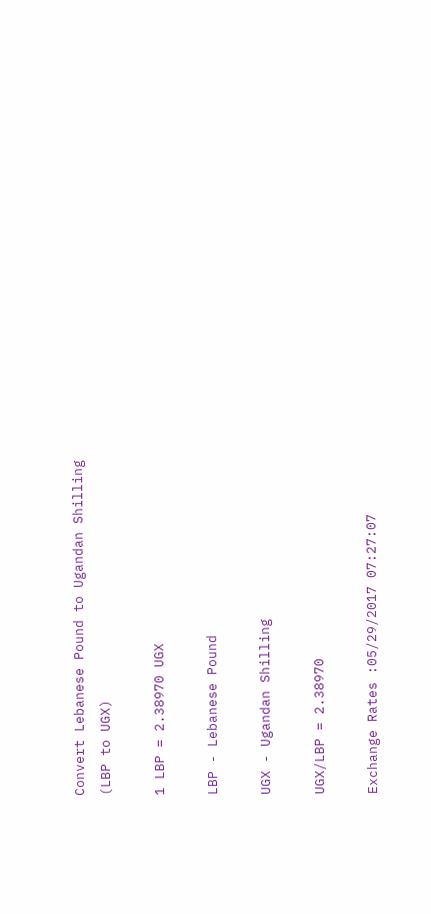Convert Lebanese Pound to Ugandan Shilling
(LBP to UGX)

1 LBP = 2.38970 UGX

LBP - Lebanese Pound

UGX - Ugandan Shilling

UGX/LBP = 2.38970

Exchange Rates :05/29/2017 07:27:07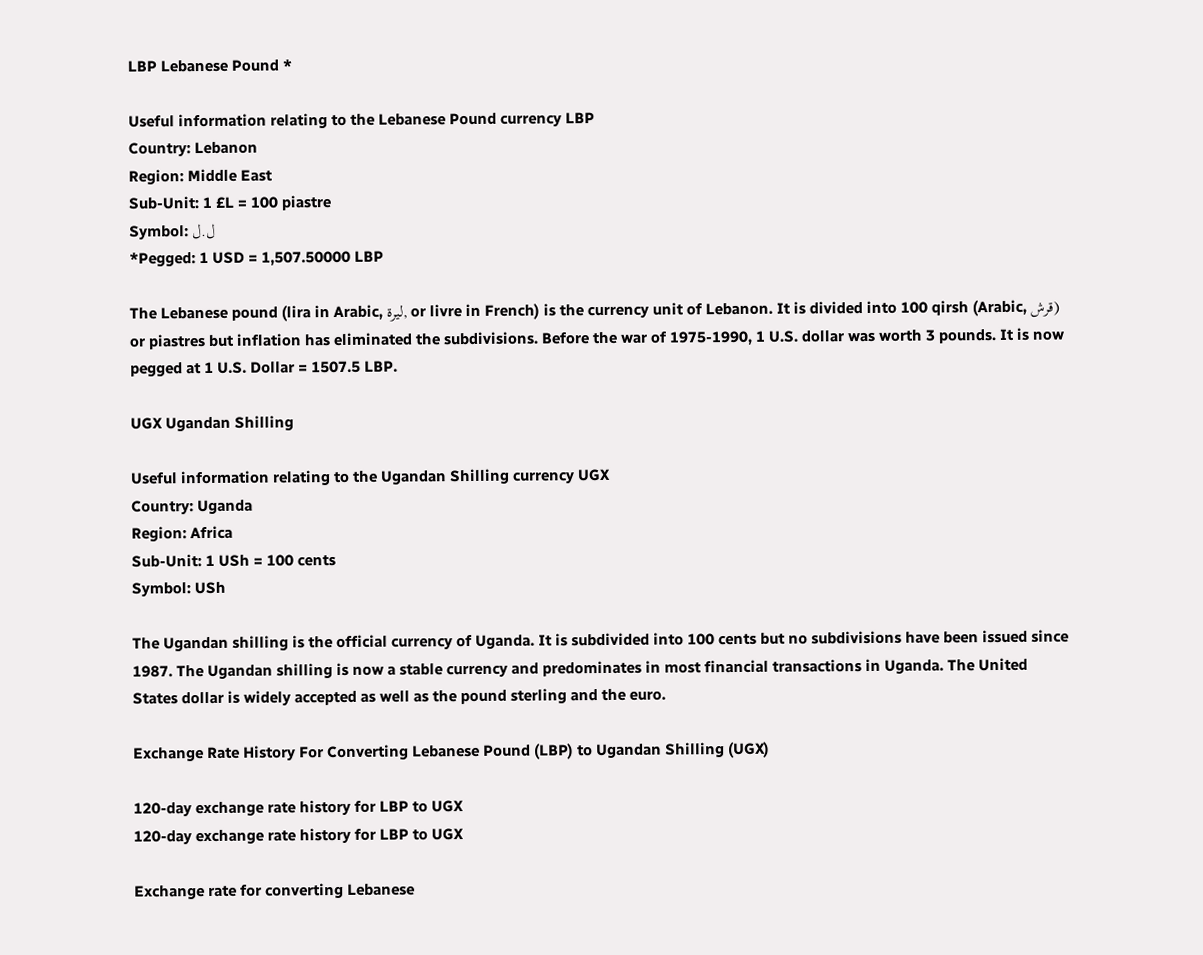LBP Lebanese Pound *

Useful information relating to the Lebanese Pound currency LBP
Country: Lebanon
Region: Middle East
Sub-Unit: 1 £L = 100 piastre
Symbol: ل.ل
*Pegged: 1 USD = 1,507.50000 LBP

The Lebanese pound (lira in Arabic, ليرة, or livre in French) is the currency unit of Lebanon. It is divided into 100 qirsh (Arabic, قرش) or piastres but inflation has eliminated the subdivisions. Before the war of 1975-1990, 1 U.S. dollar was worth 3 pounds. It is now pegged at 1 U.S. Dollar = 1507.5 LBP.

UGX Ugandan Shilling

Useful information relating to the Ugandan Shilling currency UGX
Country: Uganda
Region: Africa
Sub-Unit: 1 USh = 100 cents
Symbol: USh

The Ugandan shilling is the official currency of Uganda. It is subdivided into 100 cents but no subdivisions have been issued since 1987. The Ugandan shilling is now a stable currency and predominates in most financial transactions in Uganda. The United States dollar is widely accepted as well as the pound sterling and the euro.

Exchange Rate History For Converting Lebanese Pound (LBP) to Ugandan Shilling (UGX)

120-day exchange rate history for LBP to UGX
120-day exchange rate history for LBP to UGX

Exchange rate for converting Lebanese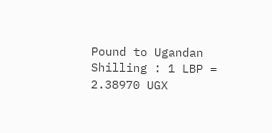Pound to Ugandan Shilling : 1 LBP = 2.38970 UGX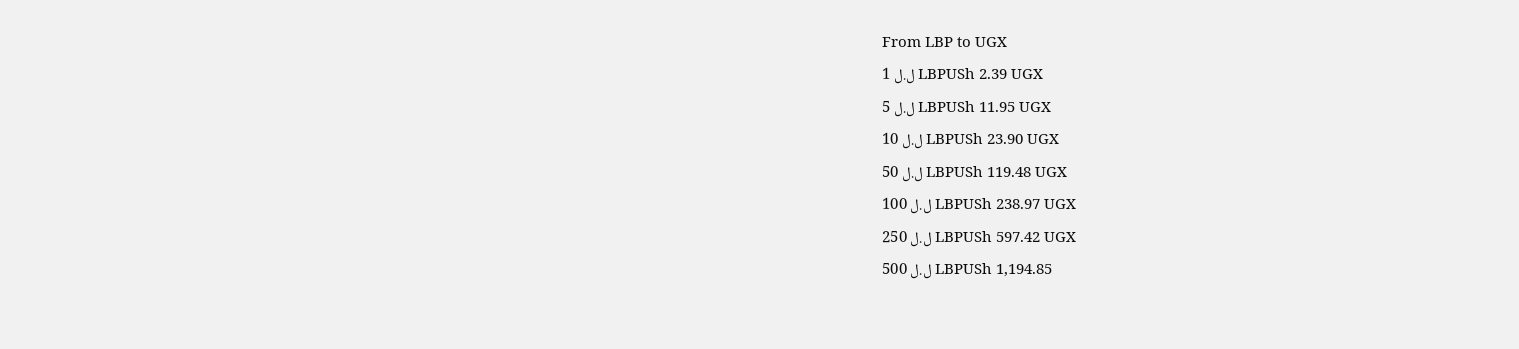From LBP to UGX
ل.ل 1 LBPUSh 2.39 UGX
ل.ل 5 LBPUSh 11.95 UGX
ل.ل 10 LBPUSh 23.90 UGX
ل.ل 50 LBPUSh 119.48 UGX
ل.ل 100 LBPUSh 238.97 UGX
ل.ل 250 LBPUSh 597.42 UGX
ل.ل 500 LBPUSh 1,194.85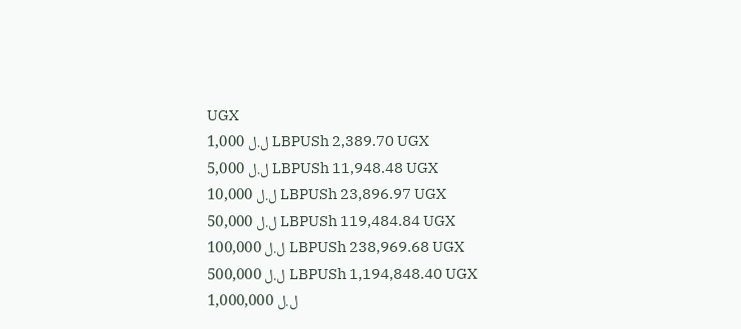UGX
ل.ل 1,000 LBPUSh 2,389.70 UGX
ل.ل 5,000 LBPUSh 11,948.48 UGX
ل.ل 10,000 LBPUSh 23,896.97 UGX
ل.ل 50,000 LBPUSh 119,484.84 UGX
ل.ل 100,000 LBPUSh 238,969.68 UGX
ل.ل 500,000 LBPUSh 1,194,848.40 UGX
ل.ل 1,000,000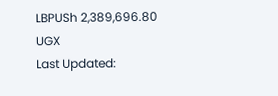LBPUSh 2,389,696.80 UGX
Last Updated: